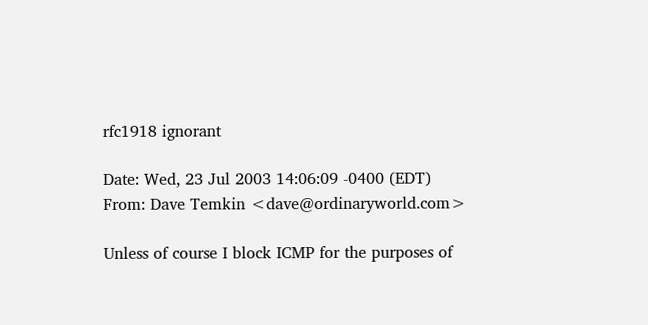rfc1918 ignorant

Date: Wed, 23 Jul 2003 14:06:09 -0400 (EDT)
From: Dave Temkin <dave@ordinaryworld.com>

Unless of course I block ICMP for the purposes of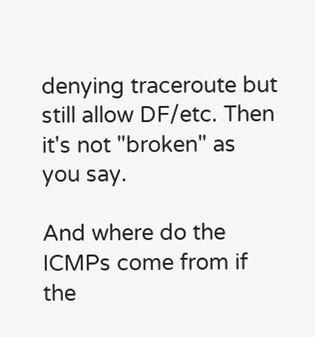denying traceroute but
still allow DF/etc. Then it's not "broken" as you say.

And where do the ICMPs come from if the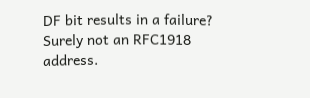DF bit results in a failure?
Surely not an RFC1918 address.